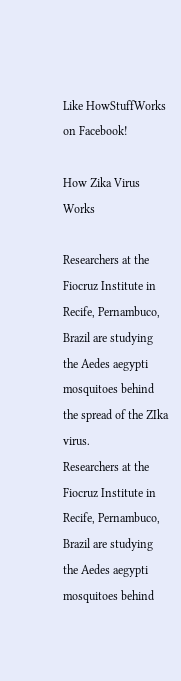Like HowStuffWorks on Facebook!

How Zika Virus Works

Researchers at the Fiocruz Institute in Recife, Pernambuco, Brazil are studying the Aedes aegypti mosquitoes behind the spread of the ZIka virus.
Researchers at the Fiocruz Institute in Recife, Pernambuco, Brazil are studying the Aedes aegypti mosquitoes behind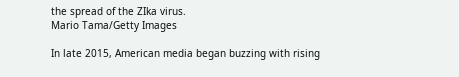the spread of the ZIka virus.
Mario Tama/Getty Images

In late 2015, American media began buzzing with rising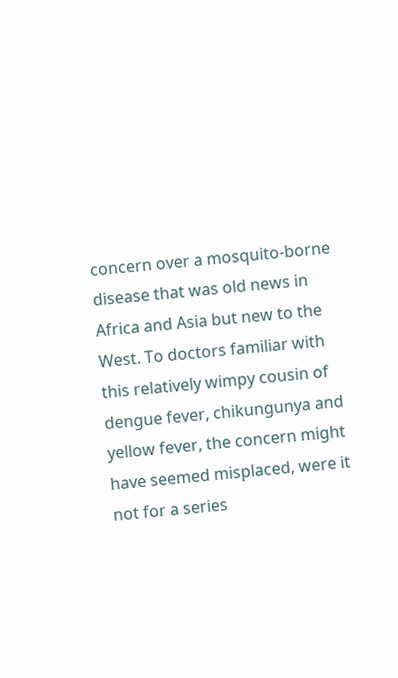concern over a mosquito-borne disease that was old news in Africa and Asia but new to the West. To doctors familiar with this relatively wimpy cousin of dengue fever, chikungunya and yellow fever, the concern might have seemed misplaced, were it not for a series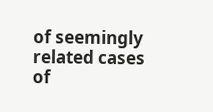of seemingly related cases of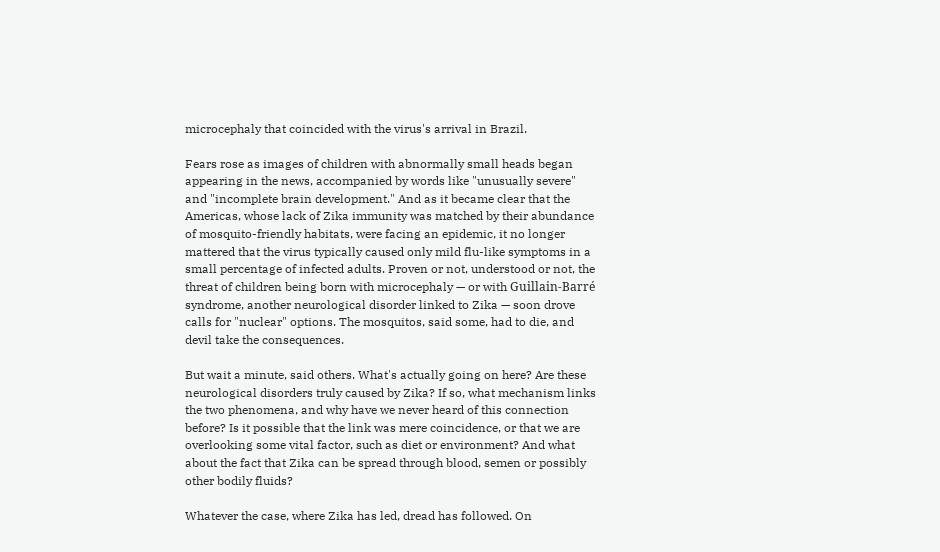microcephaly that coincided with the virus's arrival in Brazil.

Fears rose as images of children with abnormally small heads began appearing in the news, accompanied by words like "unusually severe" and "incomplete brain development." And as it became clear that the Americas, whose lack of Zika immunity was matched by their abundance of mosquito-friendly habitats, were facing an epidemic, it no longer mattered that the virus typically caused only mild flu-like symptoms in a small percentage of infected adults. Proven or not, understood or not, the threat of children being born with microcephaly — or with Guillain-Barré syndrome, another neurological disorder linked to Zika — soon drove calls for "nuclear" options. The mosquitos, said some, had to die, and devil take the consequences.

But wait a minute, said others. What's actually going on here? Are these neurological disorders truly caused by Zika? If so, what mechanism links the two phenomena, and why have we never heard of this connection before? Is it possible that the link was mere coincidence, or that we are overlooking some vital factor, such as diet or environment? And what about the fact that Zika can be spread through blood, semen or possibly other bodily fluids?

Whatever the case, where Zika has led, dread has followed. On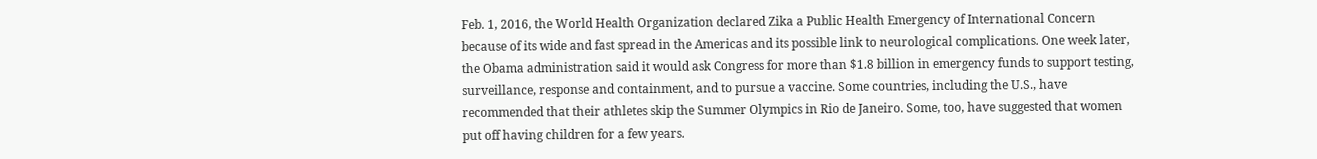Feb. 1, 2016, the World Health Organization declared Zika a Public Health Emergency of International Concern because of its wide and fast spread in the Americas and its possible link to neurological complications. One week later, the Obama administration said it would ask Congress for more than $1.8 billion in emergency funds to support testing, surveillance, response and containment, and to pursue a vaccine. Some countries, including the U.S., have recommended that their athletes skip the Summer Olympics in Rio de Janeiro. Some, too, have suggested that women put off having children for a few years.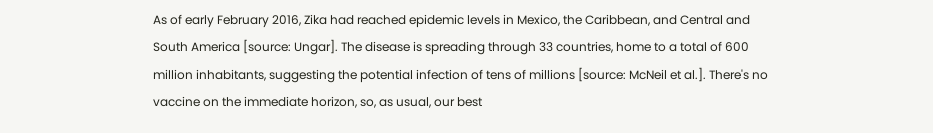As of early February 2016, Zika had reached epidemic levels in Mexico, the Caribbean, and Central and South America [source: Ungar]. The disease is spreading through 33 countries, home to a total of 600 million inhabitants, suggesting the potential infection of tens of millions [source: McNeil et al.]. There's no vaccine on the immediate horizon, so, as usual, our best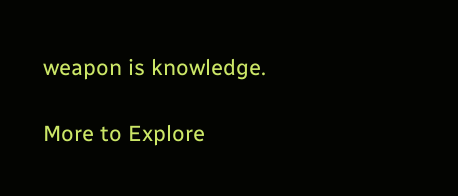weapon is knowledge.

More to Explore